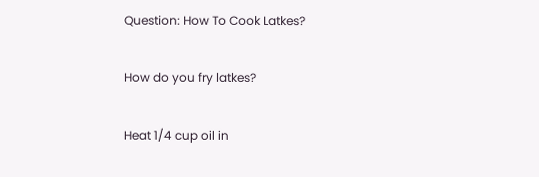Question: How To Cook Latkes?

How do you fry latkes?

Heat 1/4 cup oil in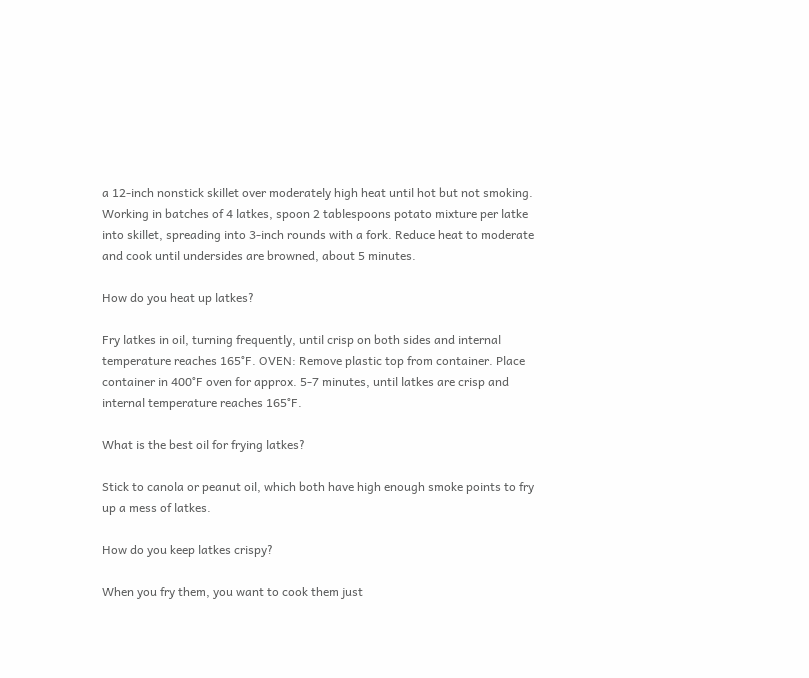a 12-inch nonstick skillet over moderately high heat until hot but not smoking. Working in batches of 4 latkes, spoon 2 tablespoons potato mixture per latke into skillet, spreading into 3-inch rounds with a fork. Reduce heat to moderate and cook until undersides are browned, about 5 minutes.

How do you heat up latkes?

Fry latkes in oil, turning frequently, until crisp on both sides and internal temperature reaches 165°F. OVEN: Remove plastic top from container. Place container in 400°F oven for approx. 5-7 minutes, until latkes are crisp and internal temperature reaches 165°F.

What is the best oil for frying latkes?

Stick to canola or peanut oil, which both have high enough smoke points to fry up a mess of latkes.

How do you keep latkes crispy?

When you fry them, you want to cook them just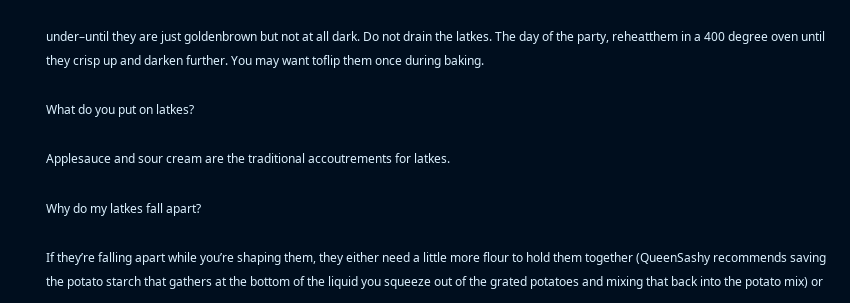under–until they are just goldenbrown but not at all dark. Do not drain the latkes. The day of the party, reheatthem in a 400 degree oven until they crisp up and darken further. You may want toflip them once during baking.

What do you put on latkes?

Applesauce and sour cream are the traditional accoutrements for latkes.

Why do my latkes fall apart?

If they’re falling apart while you’re shaping them, they either need a little more flour to hold them together (QueenSashy recommends saving the potato starch that gathers at the bottom of the liquid you squeeze out of the grated potatoes and mixing that back into the potato mix) or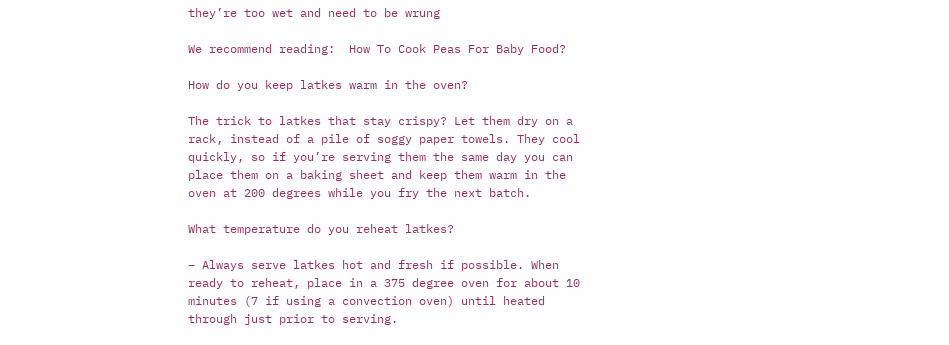they’re too wet and need to be wrung

We recommend reading:  How To Cook Peas For Baby Food?

How do you keep latkes warm in the oven?

The trick to latkes that stay crispy? Let them dry on a rack, instead of a pile of soggy paper towels. They cool quickly, so if you’re serving them the same day you can place them on a baking sheet and keep them warm in the oven at 200 degrees while you fry the next batch.

What temperature do you reheat latkes?

– Always serve latkes hot and fresh if possible. When ready to reheat, place in a 375 degree oven for about 10 minutes (7 if using a convection oven) until heated through just prior to serving.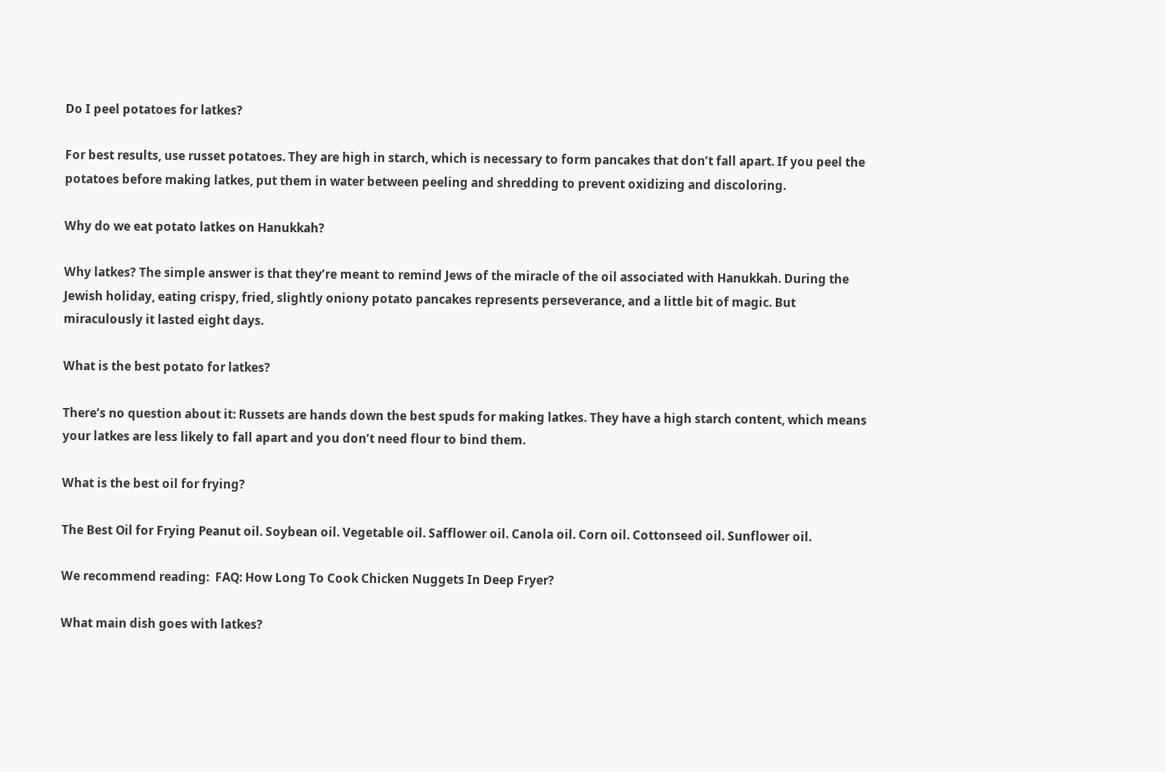Do I peel potatoes for latkes?

For best results, use russet potatoes. They are high in starch, which is necessary to form pancakes that don’t fall apart. If you peel the potatoes before making latkes, put them in water between peeling and shredding to prevent oxidizing and discoloring.

Why do we eat potato latkes on Hanukkah?

Why latkes? The simple answer is that they’re meant to remind Jews of the miracle of the oil associated with Hanukkah. During the Jewish holiday, eating crispy, fried, slightly oniony potato pancakes represents perseverance, and a little bit of magic. But miraculously it lasted eight days.

What is the best potato for latkes?

There’s no question about it: Russets are hands down the best spuds for making latkes. They have a high starch content, which means your latkes are less likely to fall apart and you don’t need flour to bind them.

What is the best oil for frying?

The Best Oil for Frying Peanut oil. Soybean oil. Vegetable oil. Safflower oil. Canola oil. Corn oil. Cottonseed oil. Sunflower oil.

We recommend reading:  FAQ: How Long To Cook Chicken Nuggets In Deep Fryer?

What main dish goes with latkes?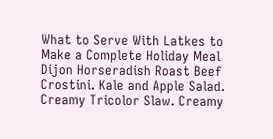What to Serve With Latkes to Make a Complete Holiday Meal Dijon Horseradish Roast Beef Crostini. Kale and Apple Salad. Creamy Tricolor Slaw. Creamy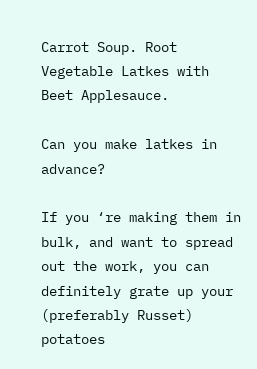Carrot Soup. Root Vegetable Latkes with Beet Applesauce.

Can you make latkes in advance?

If you ‘re making them in bulk, and want to spread out the work, you can definitely grate up your (preferably Russet) potatoes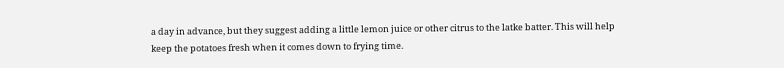a day in advance, but they suggest adding a little lemon juice or other citrus to the latke batter. This will help keep the potatoes fresh when it comes down to frying time.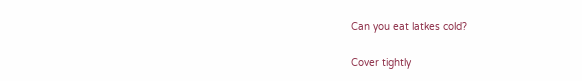Can you eat latkes cold?

Cover tightly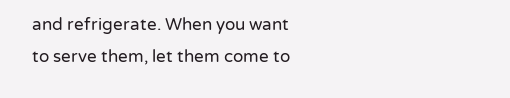and refrigerate. When you want to serve them, let them come to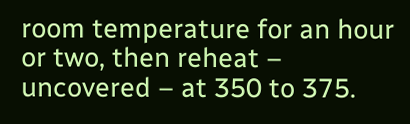room temperature for an hour or two, then reheat – uncovered – at 350 to 375.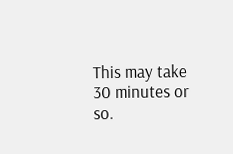This may take 30 minutes or so.